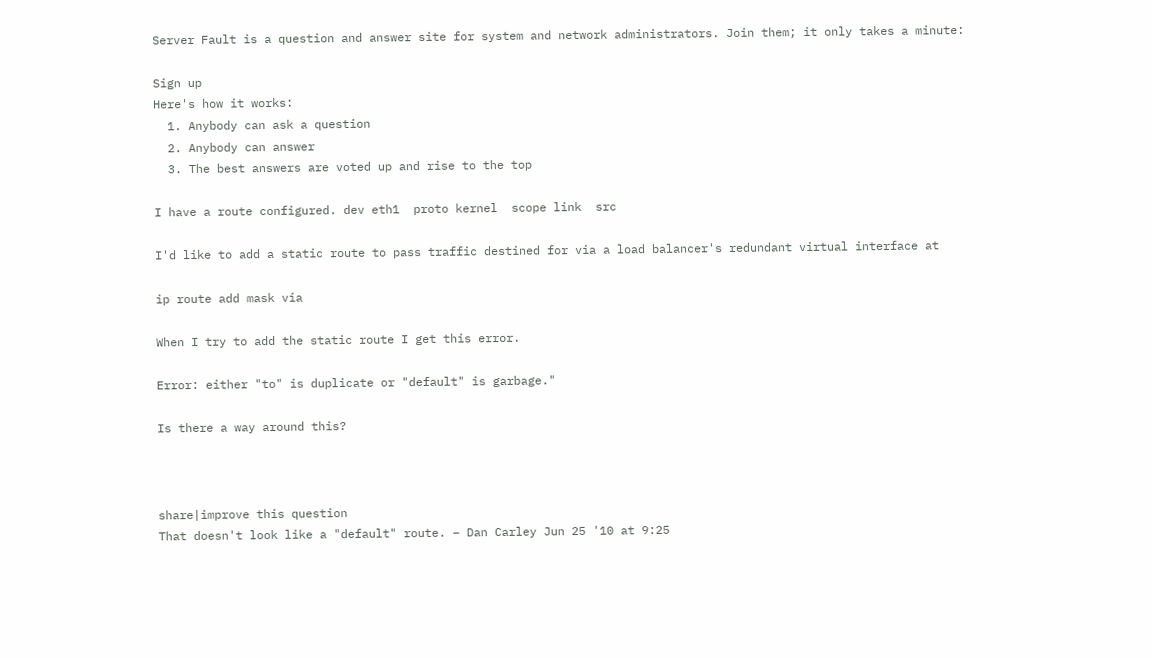Server Fault is a question and answer site for system and network administrators. Join them; it only takes a minute:

Sign up
Here's how it works:
  1. Anybody can ask a question
  2. Anybody can answer
  3. The best answers are voted up and rise to the top

I have a route configured. dev eth1  proto kernel  scope link  src

I'd like to add a static route to pass traffic destined for via a load balancer's redundant virtual interface at

ip route add mask via

When I try to add the static route I get this error.

Error: either "to" is duplicate or "default" is garbage."

Is there a way around this?



share|improve this question
That doesn't look like a "default" route. – Dan Carley Jun 25 '10 at 9:25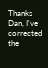Thanks Dan, I've corrected the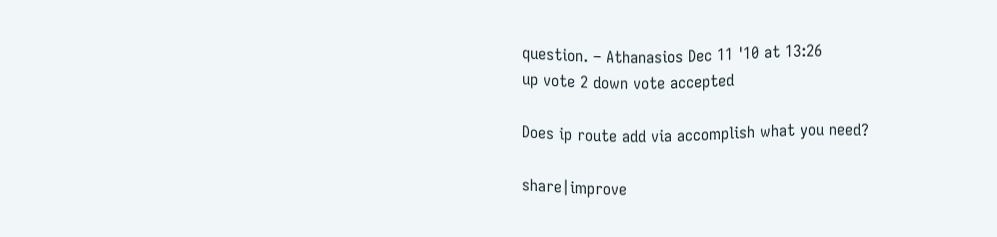question. – Athanasios Dec 11 '10 at 13:26
up vote 2 down vote accepted

Does ip route add via accomplish what you need?

share|improve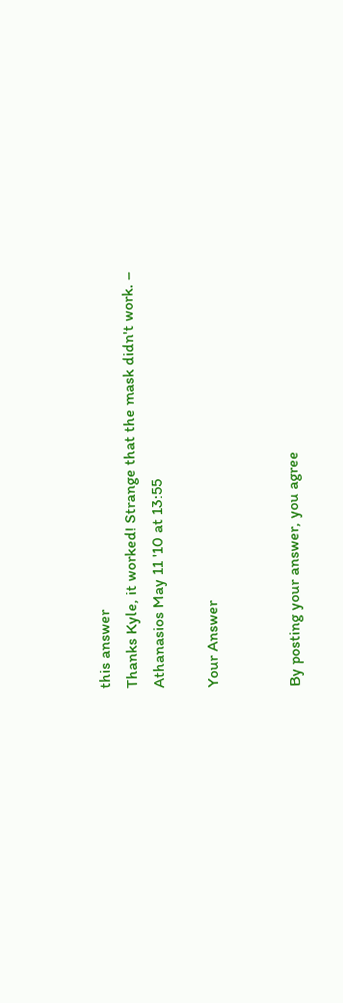this answer
Thanks Kyle, it worked! Strange that the mask didn't work. – Athanasios May 11 '10 at 13:55

Your Answer


By posting your answer, you agree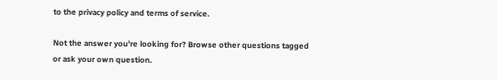to the privacy policy and terms of service.

Not the answer you're looking for? Browse other questions tagged or ask your own question.